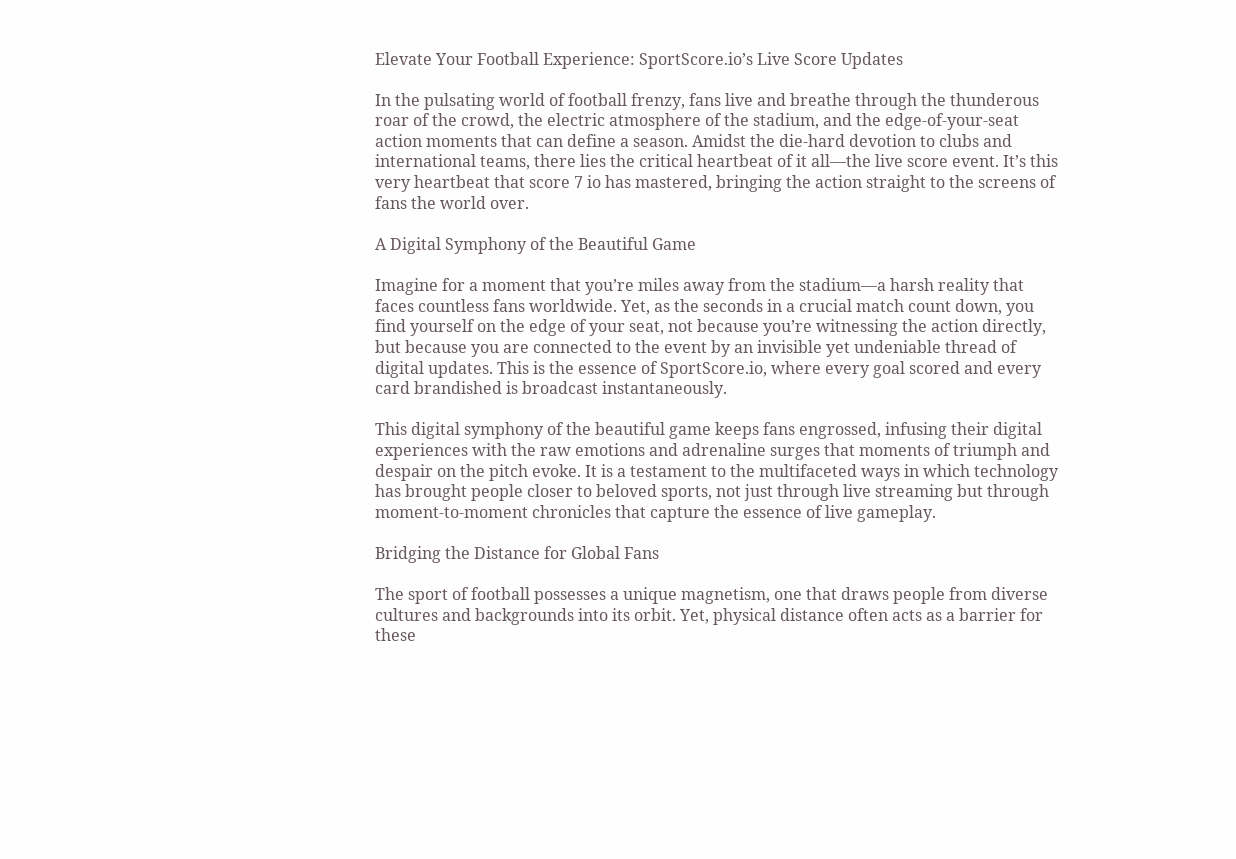Elevate Your Football Experience: SportScore.io’s Live Score Updates

In the pulsating world of football frenzy, fans live and breathe through the thunderous roar of the crowd, the electric atmosphere of the stadium, and the edge-of-your-seat action moments that can define a season. Amidst the die-hard devotion to clubs and international teams, there lies the critical heartbeat of it all—the live score event. It’s this very heartbeat that score 7 io has mastered, bringing the action straight to the screens of fans the world over.

A Digital Symphony of the Beautiful Game

Imagine for a moment that you’re miles away from the stadium—a harsh reality that faces countless fans worldwide. Yet, as the seconds in a crucial match count down, you find yourself on the edge of your seat, not because you’re witnessing the action directly, but because you are connected to the event by an invisible yet undeniable thread of digital updates. This is the essence of SportScore.io, where every goal scored and every card brandished is broadcast instantaneously.

This digital symphony of the beautiful game keeps fans engrossed, infusing their digital experiences with the raw emotions and adrenaline surges that moments of triumph and despair on the pitch evoke. It is a testament to the multifaceted ways in which technology has brought people closer to beloved sports, not just through live streaming but through moment-to-moment chronicles that capture the essence of live gameplay.

Bridging the Distance for Global Fans

The sport of football possesses a unique magnetism, one that draws people from diverse cultures and backgrounds into its orbit. Yet, physical distance often acts as a barrier for these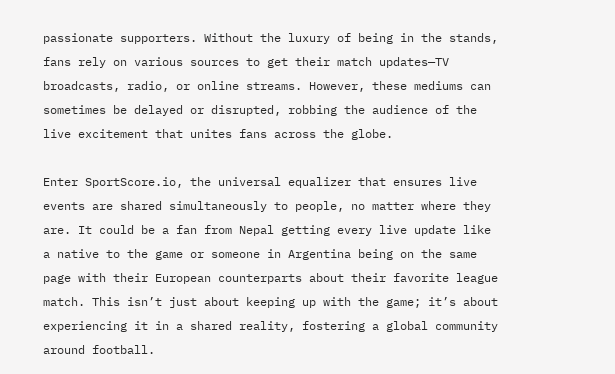passionate supporters. Without the luxury of being in the stands, fans rely on various sources to get their match updates—TV broadcasts, radio, or online streams. However, these mediums can sometimes be delayed or disrupted, robbing the audience of the live excitement that unites fans across the globe.

Enter SportScore.io, the universal equalizer that ensures live events are shared simultaneously to people, no matter where they are. It could be a fan from Nepal getting every live update like a native to the game or someone in Argentina being on the same page with their European counterparts about their favorite league match. This isn’t just about keeping up with the game; it’s about experiencing it in a shared reality, fostering a global community around football.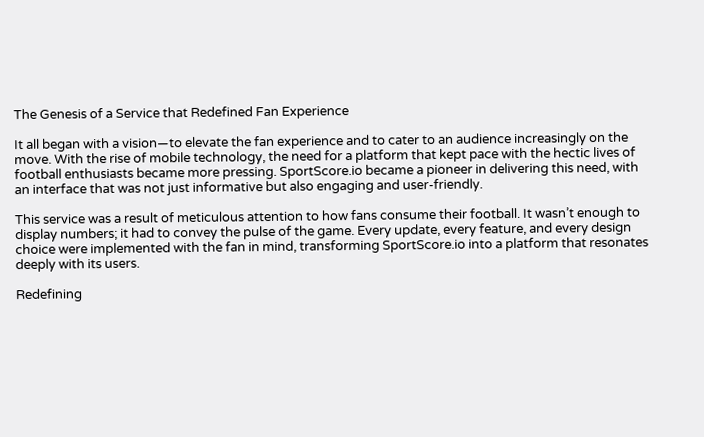The Genesis of a Service that Redefined Fan Experience

It all began with a vision—to elevate the fan experience and to cater to an audience increasingly on the move. With the rise of mobile technology, the need for a platform that kept pace with the hectic lives of football enthusiasts became more pressing. SportScore.io became a pioneer in delivering this need, with an interface that was not just informative but also engaging and user-friendly.

This service was a result of meticulous attention to how fans consume their football. It wasn’t enough to display numbers; it had to convey the pulse of the game. Every update, every feature, and every design choice were implemented with the fan in mind, transforming SportScore.io into a platform that resonates deeply with its users.

Redefining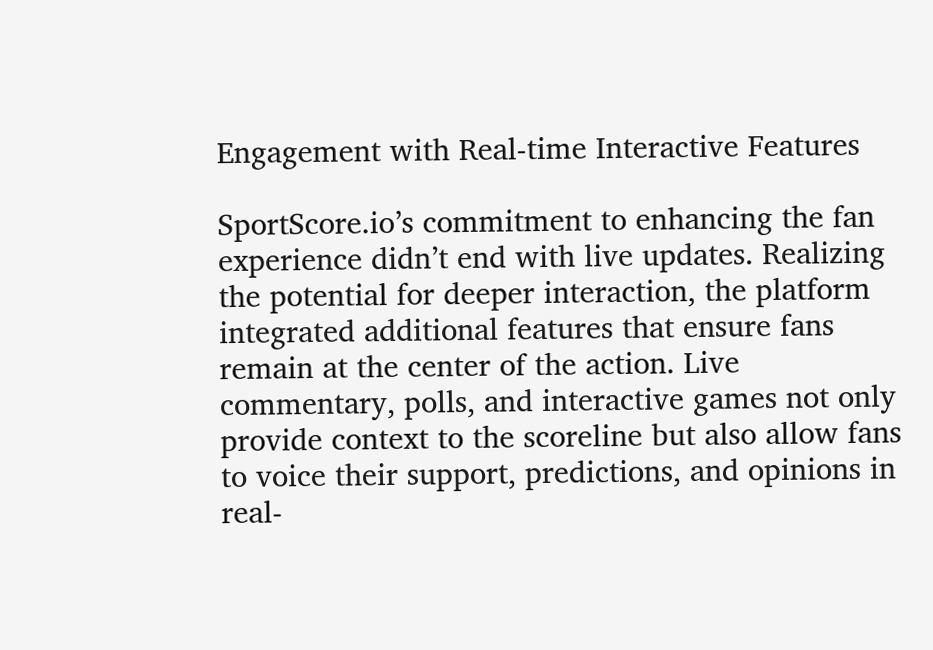Engagement with Real-time Interactive Features

SportScore.io’s commitment to enhancing the fan experience didn’t end with live updates. Realizing the potential for deeper interaction, the platform integrated additional features that ensure fans remain at the center of the action. Live commentary, polls, and interactive games not only provide context to the scoreline but also allow fans to voice their support, predictions, and opinions in real-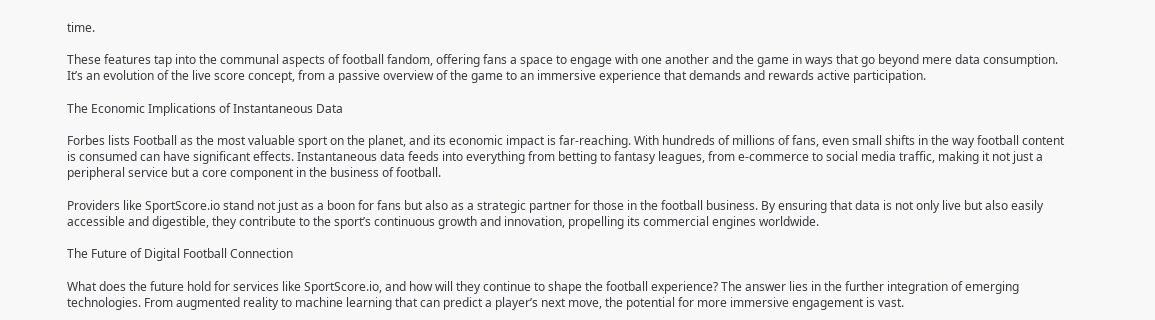time.

These features tap into the communal aspects of football fandom, offering fans a space to engage with one another and the game in ways that go beyond mere data consumption. It’s an evolution of the live score concept, from a passive overview of the game to an immersive experience that demands and rewards active participation.

The Economic Implications of Instantaneous Data

Forbes lists Football as the most valuable sport on the planet, and its economic impact is far-reaching. With hundreds of millions of fans, even small shifts in the way football content is consumed can have significant effects. Instantaneous data feeds into everything from betting to fantasy leagues, from e-commerce to social media traffic, making it not just a peripheral service but a core component in the business of football.

Providers like SportScore.io stand not just as a boon for fans but also as a strategic partner for those in the football business. By ensuring that data is not only live but also easily accessible and digestible, they contribute to the sport’s continuous growth and innovation, propelling its commercial engines worldwide.

The Future of Digital Football Connection

What does the future hold for services like SportScore.io, and how will they continue to shape the football experience? The answer lies in the further integration of emerging technologies. From augmented reality to machine learning that can predict a player’s next move, the potential for more immersive engagement is vast.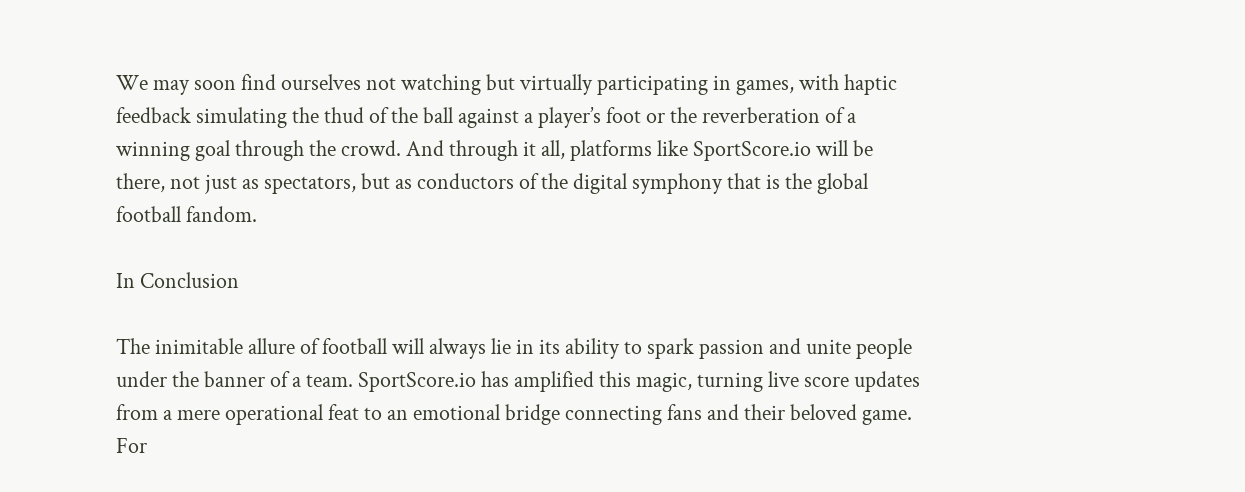We may soon find ourselves not watching but virtually participating in games, with haptic feedback simulating the thud of the ball against a player’s foot or the reverberation of a winning goal through the crowd. And through it all, platforms like SportScore.io will be there, not just as spectators, but as conductors of the digital symphony that is the global football fandom.

In Conclusion

The inimitable allure of football will always lie in its ability to spark passion and unite people under the banner of a team. SportScore.io has amplified this magic, turning live score updates from a mere operational feat to an emotional bridge connecting fans and their beloved game. For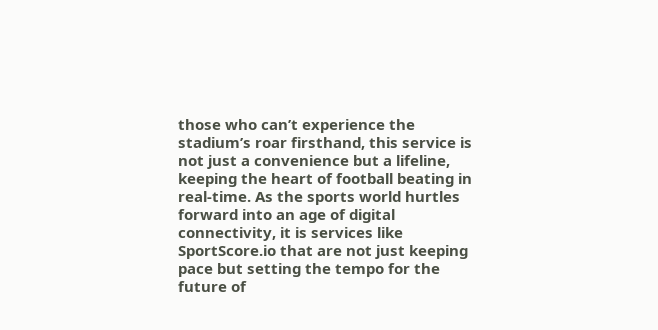those who can’t experience the stadium’s roar firsthand, this service is not just a convenience but a lifeline, keeping the heart of football beating in real-time. As the sports world hurtles forward into an age of digital connectivity, it is services like SportScore.io that are not just keeping pace but setting the tempo for the future of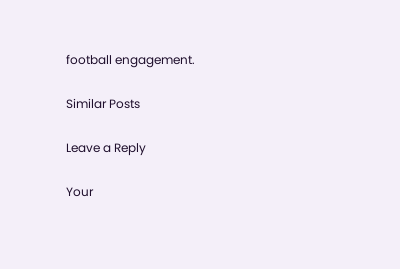football engagement.

Similar Posts

Leave a Reply

Your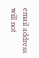email address will not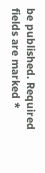be published. Required fields are marked *